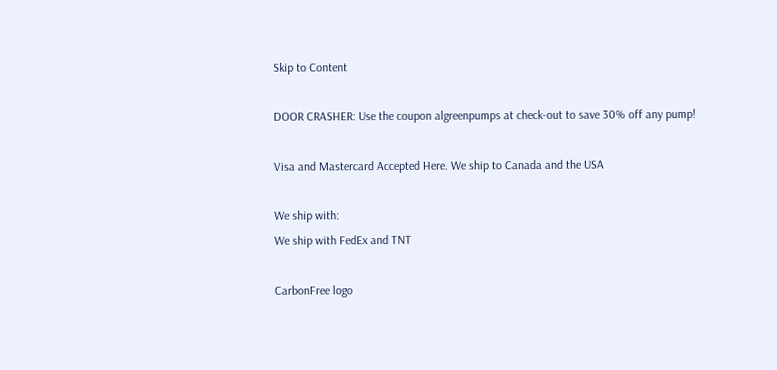Skip to Content

DOOR CRASHER: Use the coupon algreenpumps at check-out to save 30% off any pump!

Visa and Mastercard Accepted Here. We ship to Canada and the USA

We ship with:
We ship with FedEx and TNT

CarbonFree logo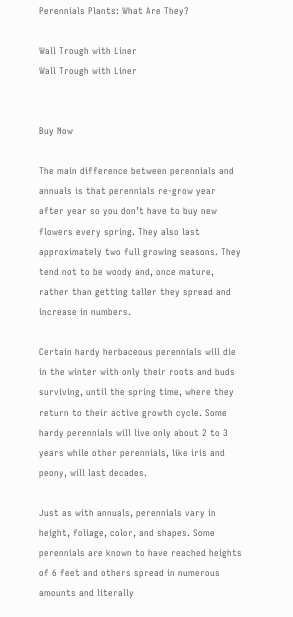Perennials Plants: What Are They?

Wall Trough with Liner
Wall Trough with Liner


Buy Now

The main difference between perennials and annuals is that perennials re-grow year after year so you don’t have to buy new flowers every spring. They also last approximately two full growing seasons. They tend not to be woody and, once mature, rather than getting taller they spread and increase in numbers.

Certain hardy herbaceous perennials will die in the winter with only their roots and buds surviving, until the spring time, where they return to their active growth cycle. Some hardy perennials will live only about 2 to 3 years while other perennials, like iris and peony, will last decades.

Just as with annuals, perennials vary in height, foliage, color, and shapes. Some perennials are known to have reached heights of 6 feet and others spread in numerous amounts and literally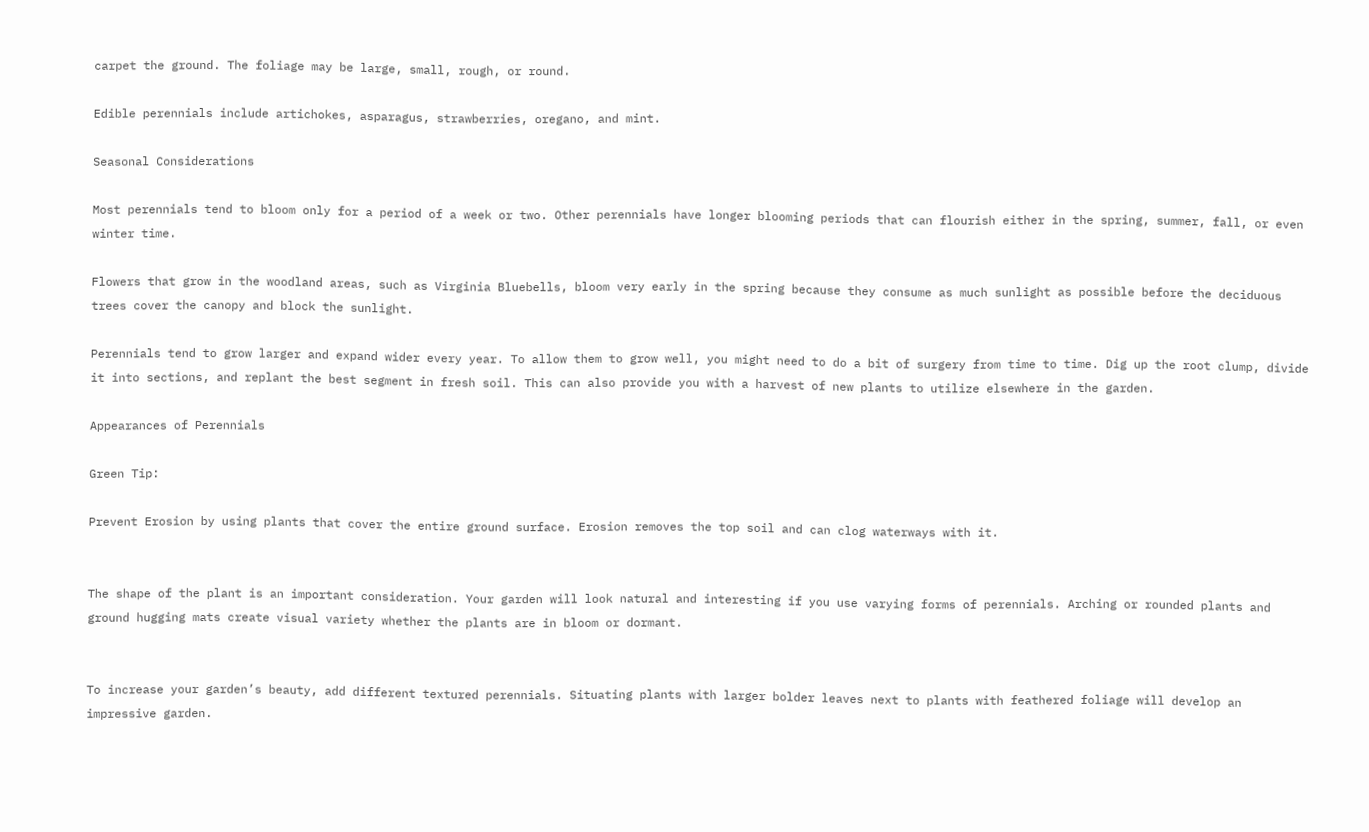carpet the ground. The foliage may be large, small, rough, or round.

Edible perennials include artichokes, asparagus, strawberries, oregano, and mint.

Seasonal Considerations

Most perennials tend to bloom only for a period of a week or two. Other perennials have longer blooming periods that can flourish either in the spring, summer, fall, or even winter time.

Flowers that grow in the woodland areas, such as Virginia Bluebells, bloom very early in the spring because they consume as much sunlight as possible before the deciduous trees cover the canopy and block the sunlight.

Perennials tend to grow larger and expand wider every year. To allow them to grow well, you might need to do a bit of surgery from time to time. Dig up the root clump, divide it into sections, and replant the best segment in fresh soil. This can also provide you with a harvest of new plants to utilize elsewhere in the garden.

Appearances of Perennials

Green Tip:

Prevent Erosion by using plants that cover the entire ground surface. Erosion removes the top soil and can clog waterways with it.


The shape of the plant is an important consideration. Your garden will look natural and interesting if you use varying forms of perennials. Arching or rounded plants and ground hugging mats create visual variety whether the plants are in bloom or dormant.


To increase your garden’s beauty, add different textured perennials. Situating plants with larger bolder leaves next to plants with feathered foliage will develop an impressive garden.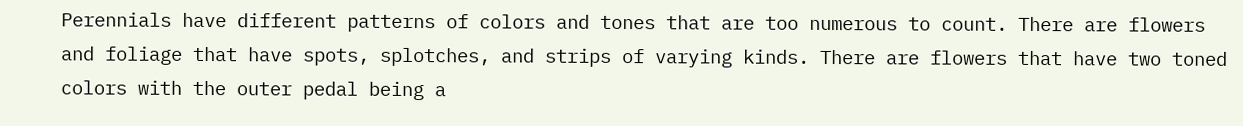Perennials have different patterns of colors and tones that are too numerous to count. There are flowers and foliage that have spots, splotches, and strips of varying kinds. There are flowers that have two toned colors with the outer pedal being a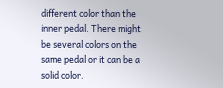different color than the inner pedal. There might be several colors on the same pedal or it can be a solid color.